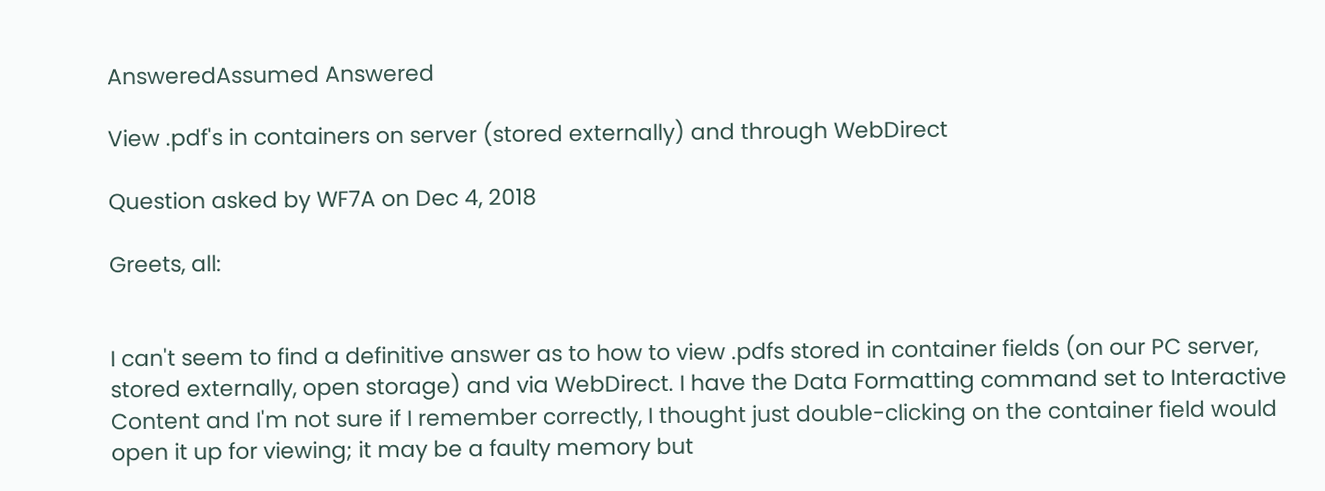AnsweredAssumed Answered

View .pdf's in containers on server (stored externally) and through WebDirect

Question asked by WF7A on Dec 4, 2018

Greets, all:


I can't seem to find a definitive answer as to how to view .pdfs stored in container fields (on our PC server, stored externally, open storage) and via WebDirect. I have the Data Formatting command set to Interactive Content and I'm not sure if I remember correctly, I thought just double-clicking on the container field would open it up for viewing; it may be a faulty memory but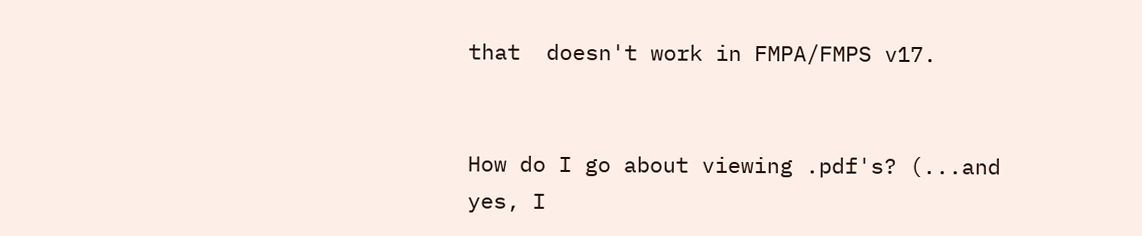that  doesn't work in FMPA/FMPS v17.


How do I go about viewing .pdf's? (...and yes, I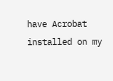have Acrobat installed on my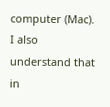computer (Mac). I also understand that in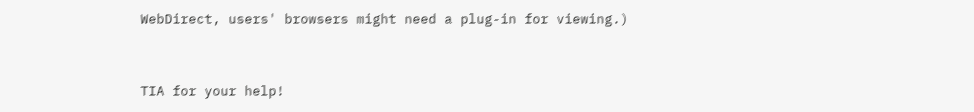WebDirect, users' browsers might need a plug-in for viewing.)


TIA for your help!